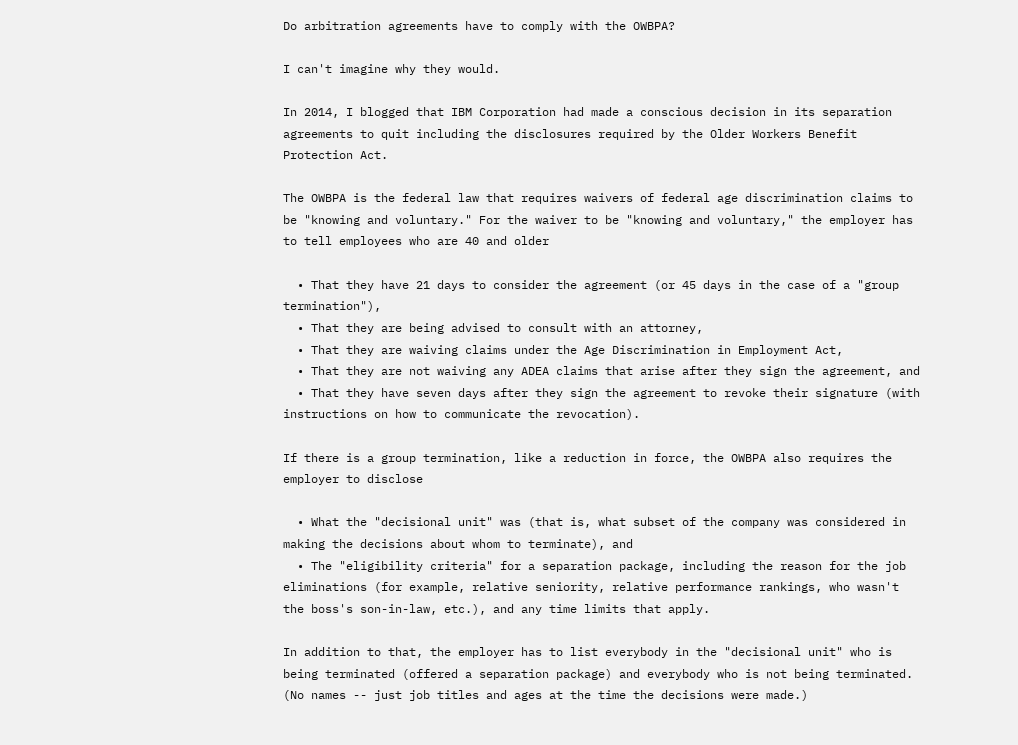Do arbitration agreements have to comply with the OWBPA?

I can't imagine why they would.

In 2014, I blogged that IBM Corporation had made a conscious decision in its separation agreements to quit including the disclosures required by the Older Workers Benefit Protection Act.

The OWBPA is the federal law that requires waivers of federal age discrimination claims to be "knowing and voluntary." For the waiver to be "knowing and voluntary," the employer has to tell employees who are 40 and older

  • That they have 21 days to consider the agreement (or 45 days in the case of a "group termination"),
  • That they are being advised to consult with an attorney,
  • That they are waiving claims under the Age Discrimination in Employment Act,
  • That they are not waiving any ADEA claims that arise after they sign the agreement, and
  • That they have seven days after they sign the agreement to revoke their signature (with instructions on how to communicate the revocation).

If there is a group termination, like a reduction in force, the OWBPA also requires the employer to disclose

  • What the "decisional unit" was (that is, what subset of the company was considered in making the decisions about whom to terminate), and
  • The "eligibility criteria" for a separation package, including the reason for the job eliminations (for example, relative seniority, relative performance rankings, who wasn't the boss's son-in-law, etc.), and any time limits that apply.

In addition to that, the employer has to list everybody in the "decisional unit" who is being terminated (offered a separation package) and everybody who is not being terminated. (No names -- just job titles and ages at the time the decisions were made.)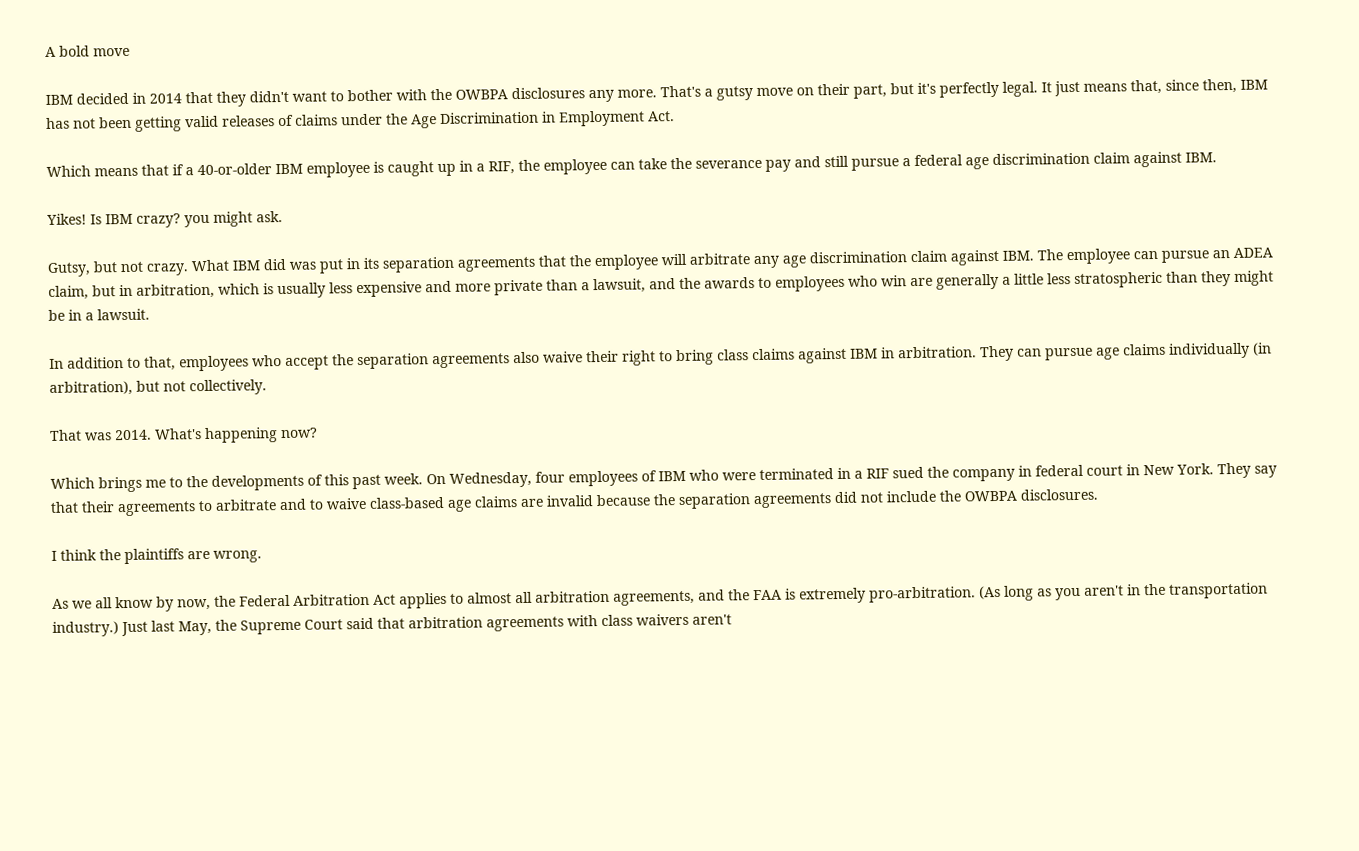A bold move

IBM decided in 2014 that they didn't want to bother with the OWBPA disclosures any more. That's a gutsy move on their part, but it's perfectly legal. It just means that, since then, IBM has not been getting valid releases of claims under the Age Discrimination in Employment Act.

Which means that if a 40-or-older IBM employee is caught up in a RIF, the employee can take the severance pay and still pursue a federal age discrimination claim against IBM.

Yikes! Is IBM crazy? you might ask.

Gutsy, but not crazy. What IBM did was put in its separation agreements that the employee will arbitrate any age discrimination claim against IBM. The employee can pursue an ADEA claim, but in arbitration, which is usually less expensive and more private than a lawsuit, and the awards to employees who win are generally a little less stratospheric than they might be in a lawsuit.

In addition to that, employees who accept the separation agreements also waive their right to bring class claims against IBM in arbitration. They can pursue age claims individually (in arbitration), but not collectively.

That was 2014. What's happening now?

Which brings me to the developments of this past week. On Wednesday, four employees of IBM who were terminated in a RIF sued the company in federal court in New York. They say that their agreements to arbitrate and to waive class-based age claims are invalid because the separation agreements did not include the OWBPA disclosures.

I think the plaintiffs are wrong.

As we all know by now, the Federal Arbitration Act applies to almost all arbitration agreements, and the FAA is extremely pro-arbitration. (As long as you aren't in the transportation industry.) Just last May, the Supreme Court said that arbitration agreements with class waivers aren't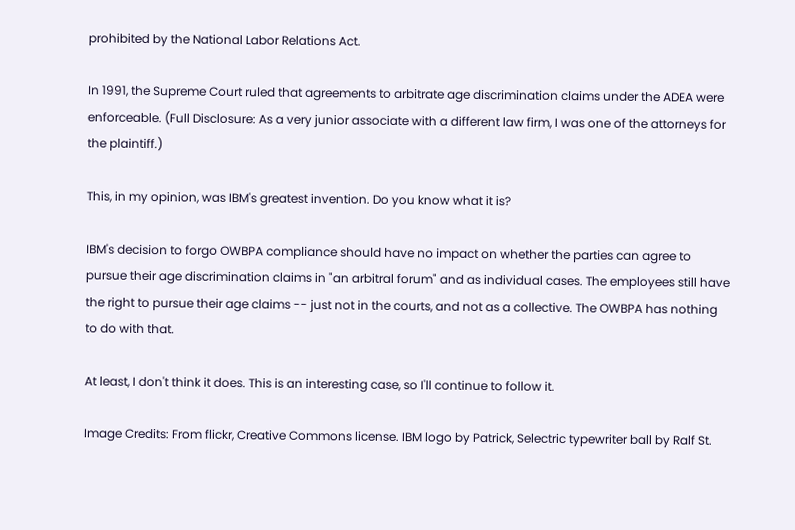prohibited by the National Labor Relations Act.

In 1991, the Supreme Court ruled that agreements to arbitrate age discrimination claims under the ADEA were enforceable. (Full Disclosure: As a very junior associate with a different law firm, I was one of the attorneys for the plaintiff.)

This, in my opinion, was IBM's greatest invention. Do you know what it is?

IBM's decision to forgo OWBPA compliance should have no impact on whether the parties can agree to pursue their age discrimination claims in "an arbitral forum" and as individual cases. The employees still have the right to pursue their age claims -- just not in the courts, and not as a collective. The OWBPA has nothing to do with that.

At least, I don't think it does. This is an interesting case, so I'll continue to follow it.

Image Credits: From flickr, Creative Commons license. IBM logo by Patrick, Selectric typewriter ball by Ralf St.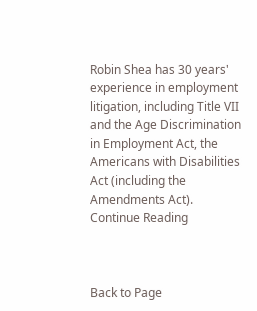Robin Shea has 30 years' experience in employment litigation, including Title VII and the Age Discrimination in Employment Act, the Americans with Disabilities Act (including the Amendments Act).
Continue Reading



Back to Page